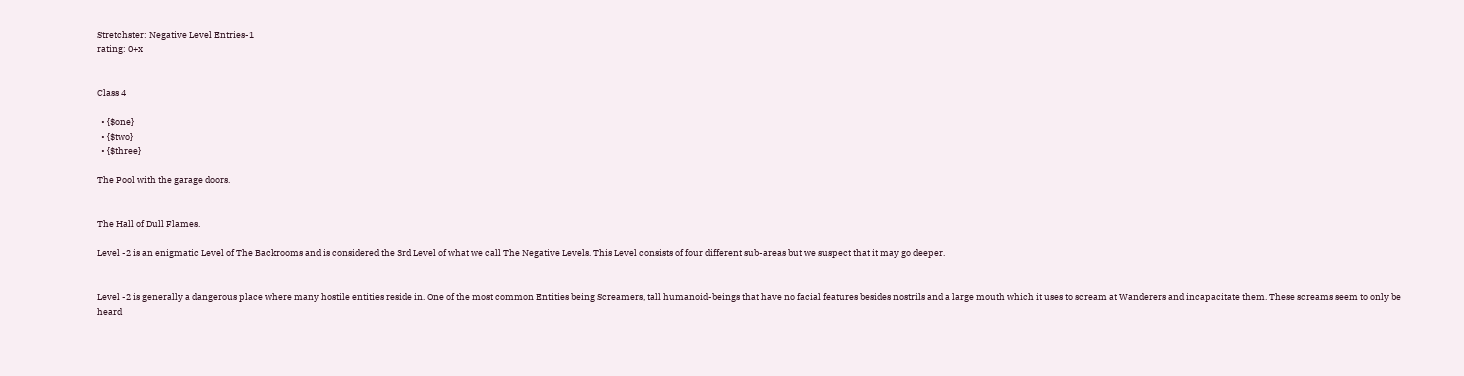Stretchster: Negative Level Entries-1
rating: 0+x


Class 4

  • {$one}
  • {$two}
  • {$three}

The Pool with the garage doors.


The Hall of Dull Flames.

Level -2 is an enigmatic Level of The Backrooms and is considered the 3rd Level of what we call The Negative Levels. This Level consists of four different sub-areas but we suspect that it may go deeper.


Level -2 is generally a dangerous place where many hostile entities reside in. One of the most common Entities being Screamers, tall humanoid-beings that have no facial features besides nostrils and a large mouth which it uses to scream at Wanderers and incapacitate them. These screams seem to only be heard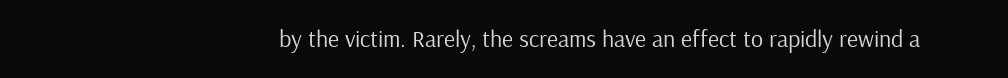by the victim. Rarely, the screams have an effect to rapidly rewind a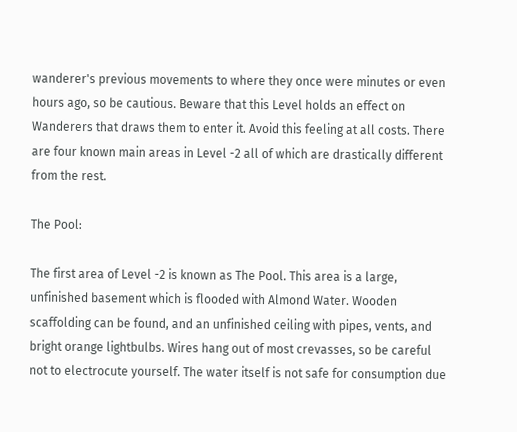wanderer's previous movements to where they once were minutes or even hours ago, so be cautious. Beware that this Level holds an effect on Wanderers that draws them to enter it. Avoid this feeling at all costs. There are four known main areas in Level -2 all of which are drastically different from the rest.

The Pool:

The first area of Level -2 is known as The Pool. This area is a large, unfinished basement which is flooded with Almond Water. Wooden scaffolding can be found, and an unfinished ceiling with pipes, vents, and bright orange lightbulbs. Wires hang out of most crevasses, so be careful not to electrocute yourself. The water itself is not safe for consumption due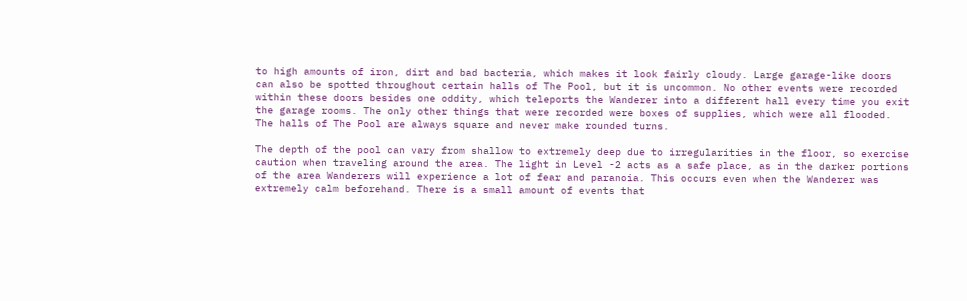to high amounts of iron, dirt and bad bacteria, which makes it look fairly cloudy. Large garage-like doors can also be spotted throughout certain halls of The Pool, but it is uncommon. No other events were recorded within these doors besides one oddity, which teleports the Wanderer into a different hall every time you exit the garage rooms. The only other things that were recorded were boxes of supplies, which were all flooded. The halls of The Pool are always square and never make rounded turns.

The depth of the pool can vary from shallow to extremely deep due to irregularities in the floor, so exercise caution when traveling around the area. The light in Level -2 acts as a safe place, as in the darker portions of the area Wanderers will experience a lot of fear and paranoia. This occurs even when the Wanderer was extremely calm beforehand. There is a small amount of events that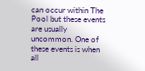can occur within The Pool but these events are usually uncommon. One of these events is when all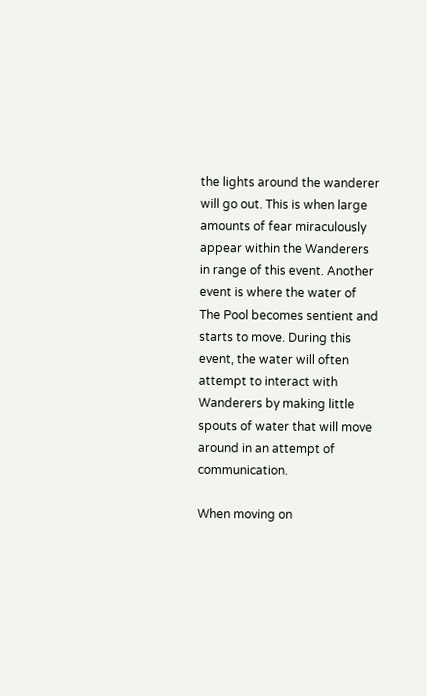the lights around the wanderer will go out. This is when large amounts of fear miraculously appear within the Wanderers in range of this event. Another event is where the water of The Pool becomes sentient and starts to move. During this event, the water will often attempt to interact with Wanderers by making little spouts of water that will move around in an attempt of communication.

When moving on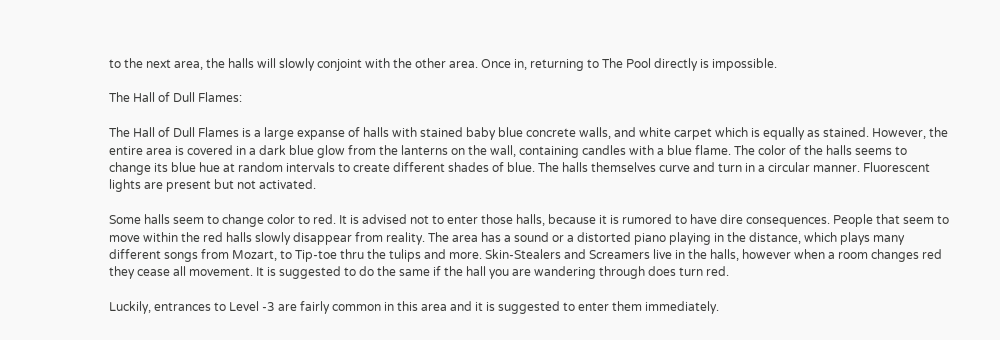to the next area, the halls will slowly conjoint with the other area. Once in, returning to The Pool directly is impossible.

The Hall of Dull Flames:

The Hall of Dull Flames is a large expanse of halls with stained baby blue concrete walls, and white carpet which is equally as stained. However, the entire area is covered in a dark blue glow from the lanterns on the wall, containing candles with a blue flame. The color of the halls seems to change its blue hue at random intervals to create different shades of blue. The halls themselves curve and turn in a circular manner. Fluorescent lights are present but not activated.

Some halls seem to change color to red. It is advised not to enter those halls, because it is rumored to have dire consequences. People that seem to move within the red halls slowly disappear from reality. The area has a sound or a distorted piano playing in the distance, which plays many different songs from Mozart, to Tip-toe thru the tulips and more. Skin-Stealers and Screamers live in the halls, however when a room changes red they cease all movement. It is suggested to do the same if the hall you are wandering through does turn red.

Luckily, entrances to Level -3 are fairly common in this area and it is suggested to enter them immediately.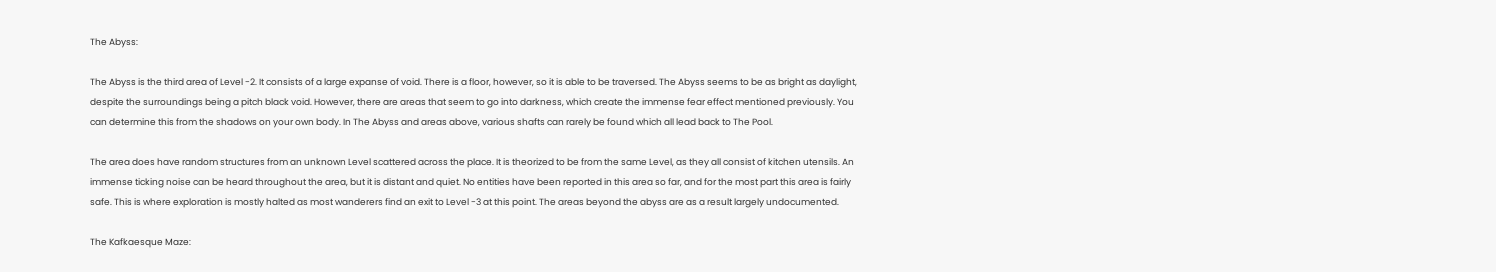The Abyss:

The Abyss is the third area of Level -2. It consists of a large expanse of void. There is a floor, however, so it is able to be traversed. The Abyss seems to be as bright as daylight, despite the surroundings being a pitch black void. However, there are areas that seem to go into darkness, which create the immense fear effect mentioned previously. You can determine this from the shadows on your own body. In The Abyss and areas above, various shafts can rarely be found which all lead back to The Pool.

The area does have random structures from an unknown Level scattered across the place. It is theorized to be from the same Level, as they all consist of kitchen utensils. An immense ticking noise can be heard throughout the area, but it is distant and quiet. No entities have been reported in this area so far, and for the most part this area is fairly safe. This is where exploration is mostly halted as most wanderers find an exit to Level -3 at this point. The areas beyond the abyss are as a result largely undocumented.

The Kafkaesque Maze: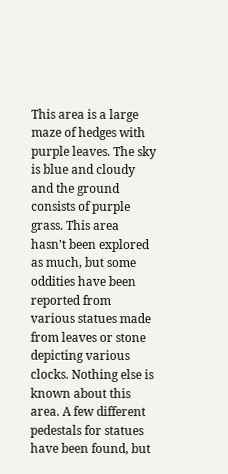This area is a large maze of hedges with purple leaves. The sky is blue and cloudy and the ground consists of purple grass. This area hasn't been explored as much, but some oddities have been reported from various statues made from leaves or stone depicting various clocks. Nothing else is known about this area. A few different pedestals for statues have been found, but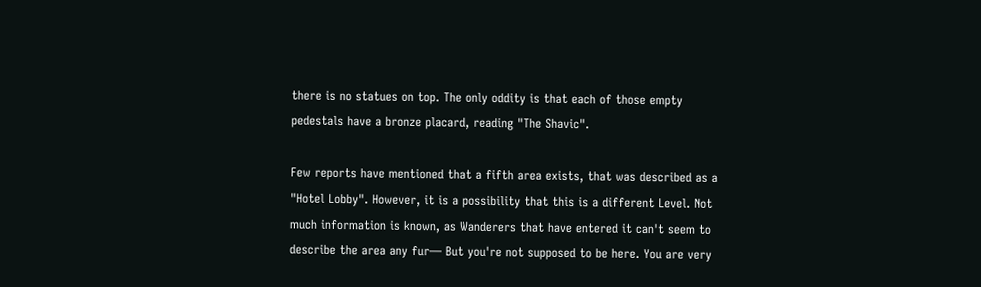there is no statues on top. The only oddity is that each of those empty pedestals have a bronze placard, reading "The Shavic".

Few reports have mentioned that a fifth area exists, that was described as a "Hotel Lobby". However, it is a possibility that this is a different Level. Not much information is known, as Wanderers that have entered it can't seem to describe the area any fur— But you're not supposed to be here. You are very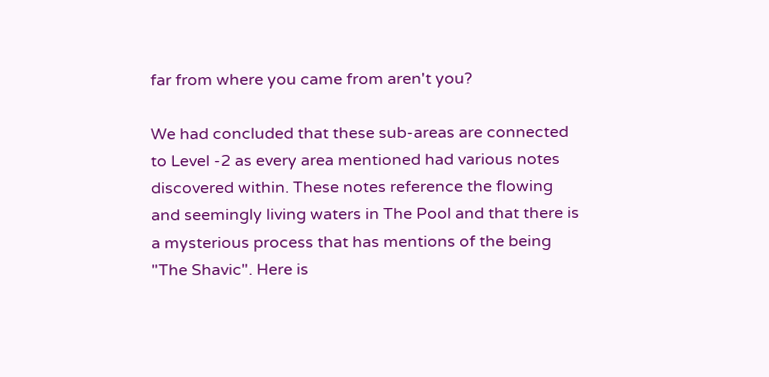far from where you came from aren't you?

We had concluded that these sub-areas are connected to Level -2 as every area mentioned had various notes discovered within. These notes reference the flowing and seemingly living waters in The Pool and that there is a mysterious process that has mentions of the being "The Shavic". Here is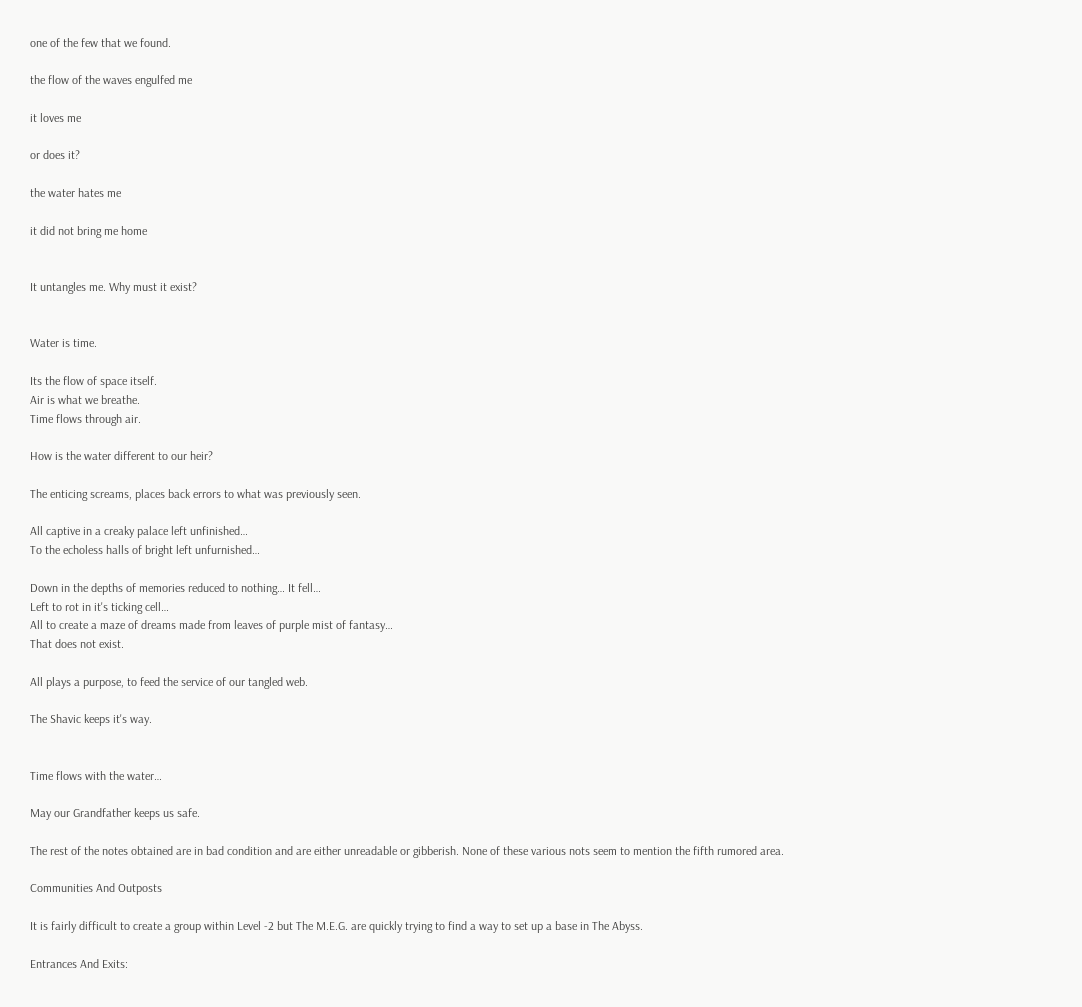one of the few that we found.

the flow of the waves engulfed me

it loves me

or does it?

the water hates me

it did not bring me home


It untangles me. Why must it exist?


Water is time.

Its the flow of space itself.
Air is what we breathe.
Time flows through air.

How is the water different to our heir?

The enticing screams, places back errors to what was previously seen.

All captive in a creaky palace left unfinished…
To the echoless halls of bright left unfurnished…

Down in the depths of memories reduced to nothing… It fell…
Left to rot in it's ticking cell…
All to create a maze of dreams made from leaves of purple mist of fantasy…
That does not exist.

All plays a purpose, to feed the service of our tangled web.

The Shavic keeps it's way.


Time flows with the water…

May our Grandfather keeps us safe.

The rest of the notes obtained are in bad condition and are either unreadable or gibberish. None of these various nots seem to mention the fifth rumored area.

Communities And Outposts

It is fairly difficult to create a group within Level -2 but The M.E.G. are quickly trying to find a way to set up a base in The Abyss.

Entrances And Exits: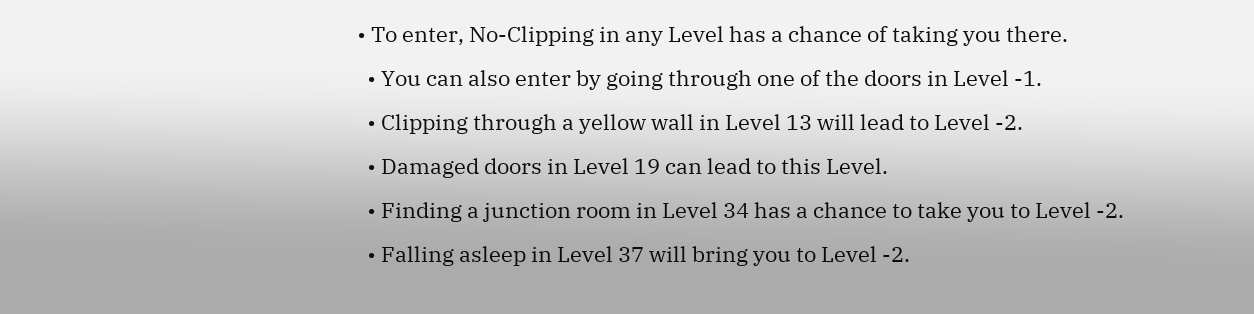• To enter, No-Clipping in any Level has a chance of taking you there.
  • You can also enter by going through one of the doors in Level -1.
  • Clipping through a yellow wall in Level 13 will lead to Level -2.
  • Damaged doors in Level 19 can lead to this Level.
  • Finding a junction room in Level 34 has a chance to take you to Level -2.
  • Falling asleep in Level 37 will bring you to Level -2.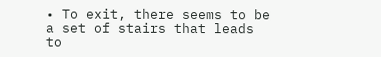• To exit, there seems to be a set of stairs that leads to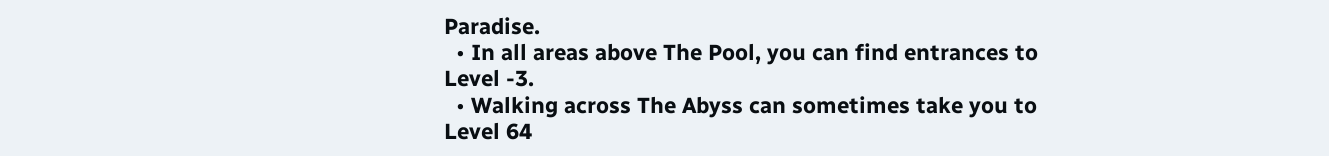Paradise.
  • In all areas above The Pool, you can find entrances to Level -3.
  • Walking across The Abyss can sometimes take you to Level 64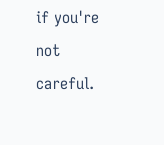if you're not careful.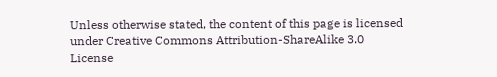Unless otherwise stated, the content of this page is licensed under Creative Commons Attribution-ShareAlike 3.0 License